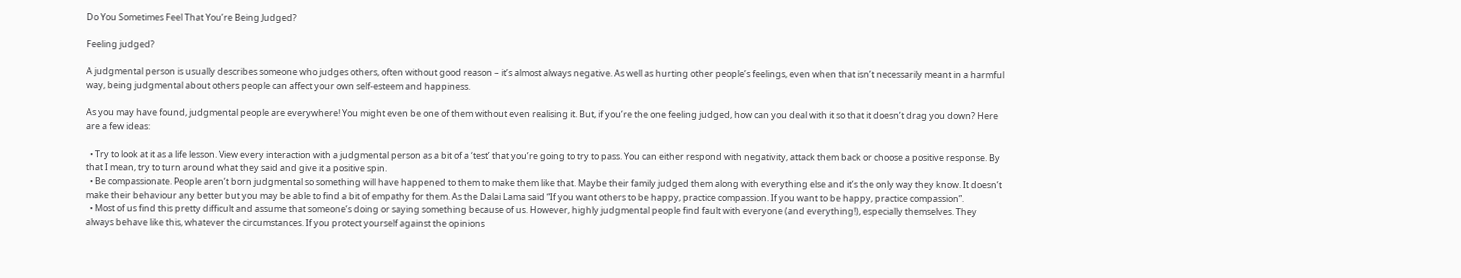Do You Sometimes Feel That You’re Being Judged?

Feeling judged?

A judgmental person is usually describes someone who judges others, often without good reason – it’s almost always negative. As well as hurting other people’s feelings, even when that isn’t necessarily meant in a harmful way, being judgmental about others people can affect your own self-esteem and happiness.

As you may have found, judgmental people are everywhere! You might even be one of them without even realising it. But, if you’re the one feeling judged, how can you deal with it so that it doesn’t drag you down? Here are a few ideas:

  • Try to look at it as a life lesson. View every interaction with a judgmental person as a bit of a ‘test’ that you’re going to try to pass. You can either respond with negativity, attack them back or choose a positive response. By that I mean, try to turn around what they said and give it a positive spin.
  • Be compassionate. People aren’t born judgmental so something will have happened to them to make them like that. Maybe their family judged them along with everything else and it’s the only way they know. It doesn’t make their behaviour any better but you may be able to find a bit of empathy for them. As the Dalai Lama said “If you want others to be happy, practice compassion. If you want to be happy, practice compassion”.
  • Most of us find this pretty difficult and assume that someone’s doing or saying something because of us. However, highly judgmental people find fault with everyone (and everything!), especially themselves. They always behave like this, whatever the circumstances. If you protect yourself against the opinions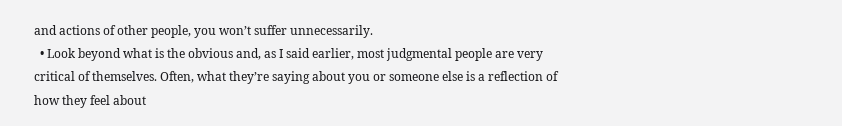and actions of other people, you won’t suffer unnecessarily.
  • Look beyond what is the obvious and, as I said earlier, most judgmental people are very critical of themselves. Often, what they’re saying about you or someone else is a reflection of how they feel about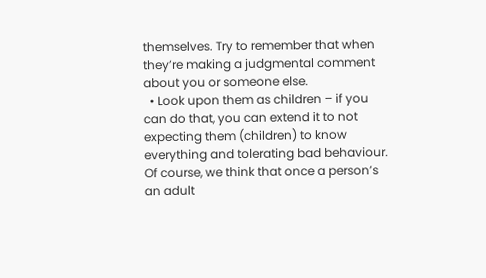themselves. Try to remember that when they’re making a judgmental comment about you or someone else.
  • Look upon them as children – if you can do that, you can extend it to not expecting them (children) to know everything and tolerating bad behaviour. Of course, we think that once a person’s an adult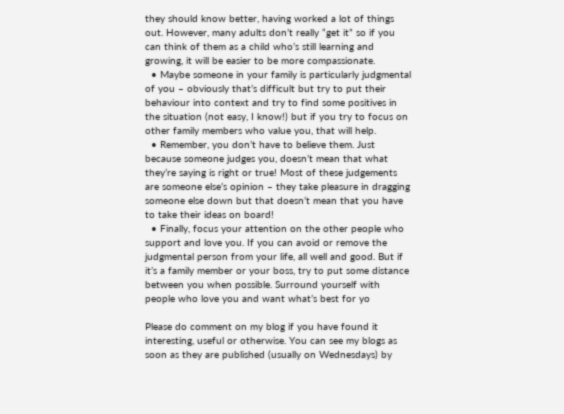they should know better, having worked a lot of things out. However, many adults don’t really “get it” so if you can think of them as a child who’s still learning and growing, it will be easier to be more compassionate.
  • Maybe someone in your family is particularly judgmental of you – obviously that’s difficult but try to put their behaviour into context and try to find some positives in the situation (not easy, I know!) but if you try to focus on other family members who value you, that will help.
  • Remember, you don’t have to believe them. Just because someone judges you, doesn’t mean that what they’re saying is right or true! Most of these judgements are someone else’s opinion – they take pleasure in dragging someone else down but that doesn’t mean that you have to take their ideas on board!
  • Finally, focus your attention on the other people who support and love you. If you can avoid or remove the judgmental person from your life, all well and good. But if it’s a family member or your boss, try to put some distance between you when possible. Surround yourself with people who love you and want what’s best for yo

Please do comment on my blog if you have found it interesting, useful or otherwise. You can see my blogs as soon as they are published (usually on Wednesdays) by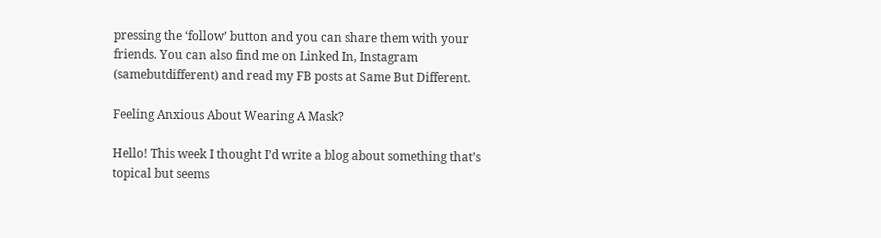pressing the ‘follow’ button and you can share them with your friends. You can also find me on Linked In, Instagram (samebutdifferent) and read my FB posts at Same But Different.

Feeling Anxious About Wearing A Mask?

Hello! This week I thought I’d write a blog about something that’s topical but seems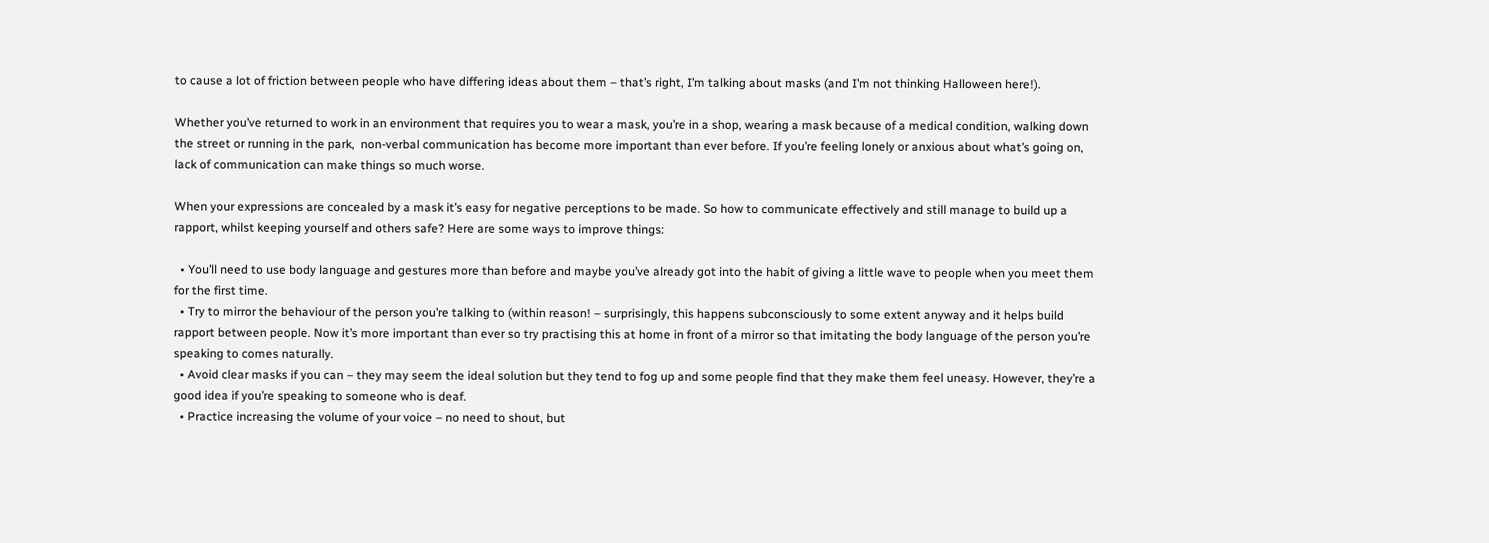to cause a lot of friction between people who have differing ideas about them – that’s right, I’m talking about masks (and I’m not thinking Halloween here!).

Whether you’ve returned to work in an environment that requires you to wear a mask, you’re in a shop, wearing a mask because of a medical condition, walking down the street or running in the park,  non-verbal communication has become more important than ever before. If you’re feeling lonely or anxious about what’s going on, lack of communication can make things so much worse.

When your expressions are concealed by a mask it’s easy for negative perceptions to be made. So how to communicate effectively and still manage to build up a rapport, whilst keeping yourself and others safe? Here are some ways to improve things:

  • You’ll need to use body language and gestures more than before and maybe you’ve already got into the habit of giving a little wave to people when you meet them for the first time.
  • Try to mirror the behaviour of the person you’re talking to (within reason! – surprisingly, this happens subconsciously to some extent anyway and it helps build rapport between people. Now it’s more important than ever so try practising this at home in front of a mirror so that imitating the body language of the person you’re speaking to comes naturally.
  • Avoid clear masks if you can – they may seem the ideal solution but they tend to fog up and some people find that they make them feel uneasy. However, they’re a good idea if you’re speaking to someone who is deaf.
  • Practice increasing the volume of your voice – no need to shout, but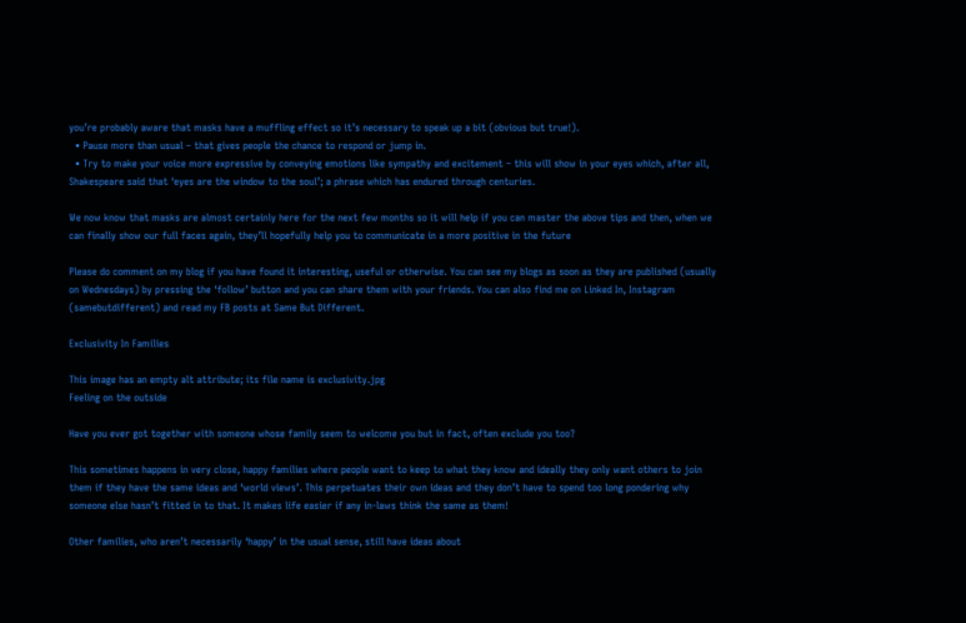you’re probably aware that masks have a muffling effect so it’s necessary to speak up a bit (obvious but true!).
  • Pause more than usual – that gives people the chance to respond or jump in.
  • Try to make your voice more expressive by conveying emotions like sympathy and excitement – this will show in your eyes which, after all,  Shakespeare said that ‘eyes are the window to the soul’; a phrase which has endured through centuries.

We now know that masks are almost certainly here for the next few months so it will help if you can master the above tips and then, when we can finally show our full faces again, they’ll hopefully help you to communicate in a more positive in the future

Please do comment on my blog if you have found it interesting, useful or otherwise. You can see my blogs as soon as they are published (usually on Wednesdays) by pressing the ‘follow’ button and you can share them with your friends. You can also find me on Linked In, Instagram (samebutdifferent) and read my FB posts at Same But Different.

Exclusivity In Families

This image has an empty alt attribute; its file name is exclusivity.jpg
Feeling on the outside

Have you ever got together with someone whose family seem to welcome you but in fact, often exclude you too?

This sometimes happens in very close, happy families where people want to keep to what they know and ideally they only want others to join them if they have the same ideas and ‘world views’. This perpetuates their own ideas and they don’t have to spend too long pondering why someone else hasn’t fitted in to that. It makes life easier if any in-laws think the same as them!

Other families, who aren’t necessarily ‘happy’ in the usual sense, still have ideas about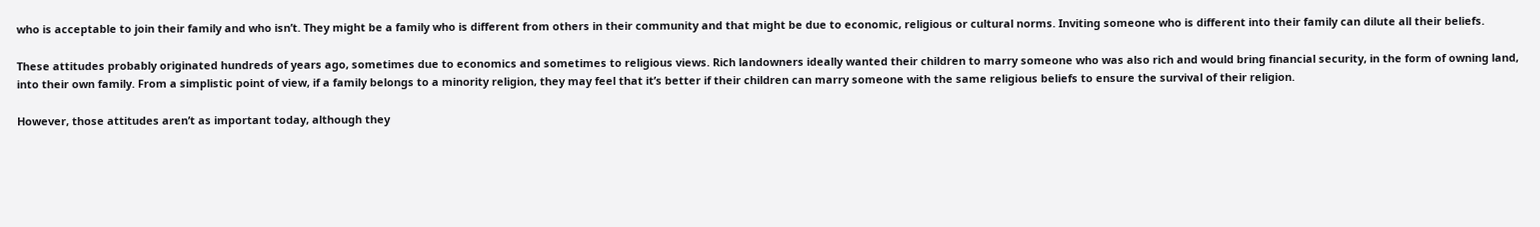who is acceptable to join their family and who isn’t. They might be a family who is different from others in their community and that might be due to economic, religious or cultural norms. Inviting someone who is different into their family can dilute all their beliefs.

These attitudes probably originated hundreds of years ago, sometimes due to economics and sometimes to religious views. Rich landowners ideally wanted their children to marry someone who was also rich and would bring financial security, in the form of owning land, into their own family. From a simplistic point of view, if a family belongs to a minority religion, they may feel that it’s better if their children can marry someone with the same religious beliefs to ensure the survival of their religion.

However, those attitudes aren’t as important today, although they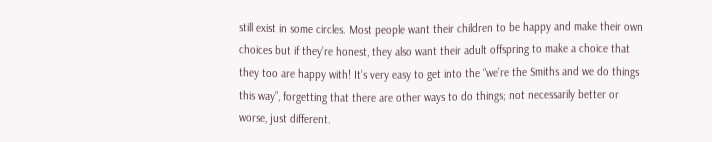still exist in some circles. Most people want their children to be happy and make their own choices but if they’re honest, they also want their adult offspring to make a choice that they too are happy with! It’s very easy to get into the “we’re the Smiths and we do things this way”, forgetting that there are other ways to do things; not necessarily better or worse, just different.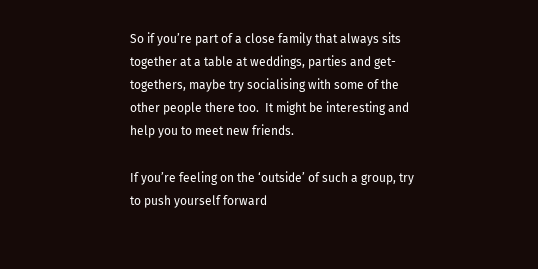So if you’re part of a close family that always sits together at a table at weddings, parties and get-togethers, maybe try socialising with some of the other people there too.  It might be interesting and help you to meet new friends.

If you’re feeling on the ‘outside’ of such a group, try to push yourself forward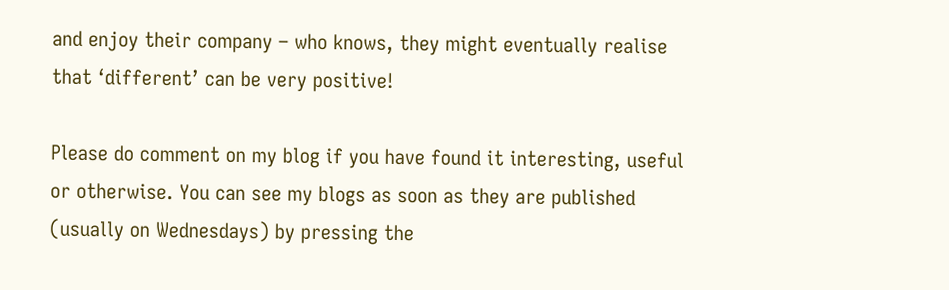and enjoy their company – who knows, they might eventually realise that ‘different’ can be very positive!

Please do comment on my blog if you have found it interesting, useful or otherwise. You can see my blogs as soon as they are published (usually on Wednesdays) by pressing the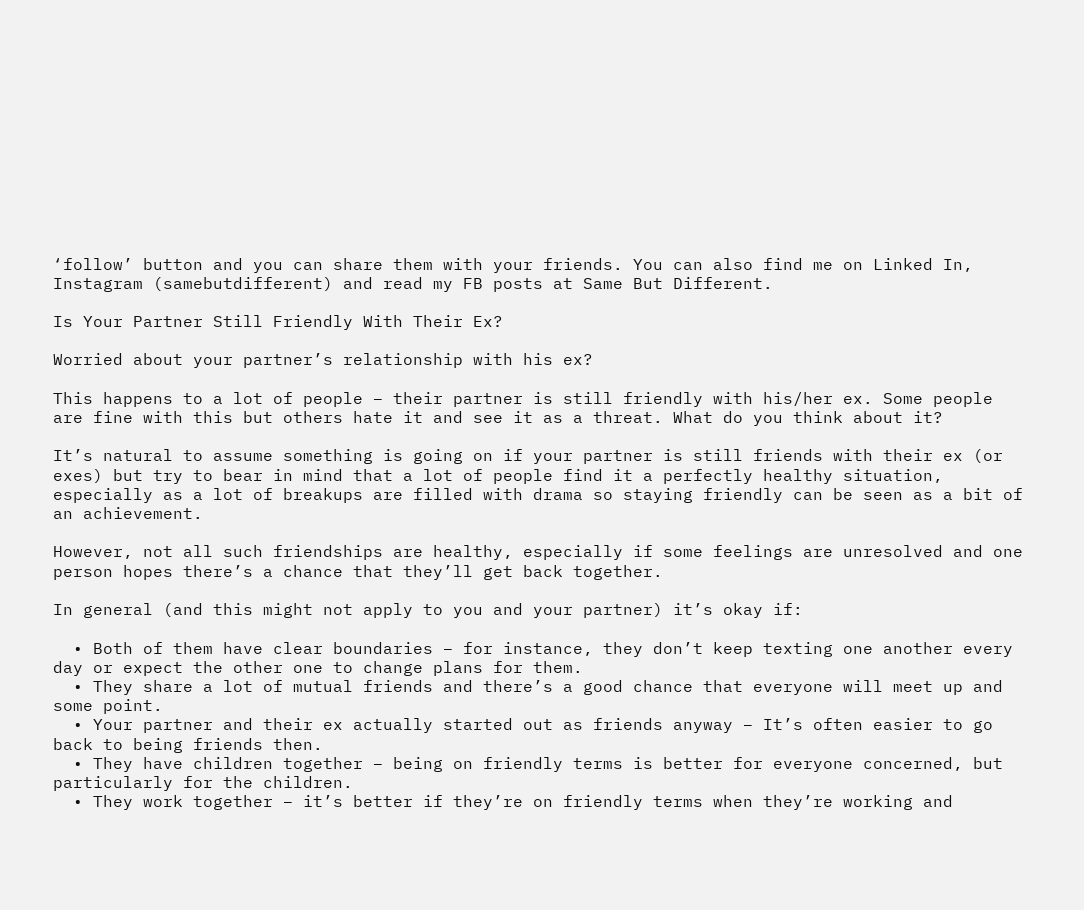‘follow’ button and you can share them with your friends. You can also find me on Linked In, Instagram (samebutdifferent) and read my FB posts at Same But Different.

Is Your Partner Still Friendly With Their Ex?

Worried about your partner’s relationship with his ex?

This happens to a lot of people – their partner is still friendly with his/her ex. Some people are fine with this but others hate it and see it as a threat. What do you think about it?

It’s natural to assume something is going on if your partner is still friends with their ex (or exes) but try to bear in mind that a lot of people find it a perfectly healthy situation, especially as a lot of breakups are filled with drama so staying friendly can be seen as a bit of an achievement.

However, not all such friendships are healthy, especially if some feelings are unresolved and one person hopes there’s a chance that they’ll get back together.

In general (and this might not apply to you and your partner) it’s okay if:

  • Both of them have clear boundaries – for instance, they don’t keep texting one another every day or expect the other one to change plans for them.
  • They share a lot of mutual friends and there’s a good chance that everyone will meet up and some point.
  • Your partner and their ex actually started out as friends anyway – It’s often easier to go back to being friends then.
  • They have children together – being on friendly terms is better for everyone concerned, but particularly for the children.
  • They work together – it’s better if they’re on friendly terms when they’re working and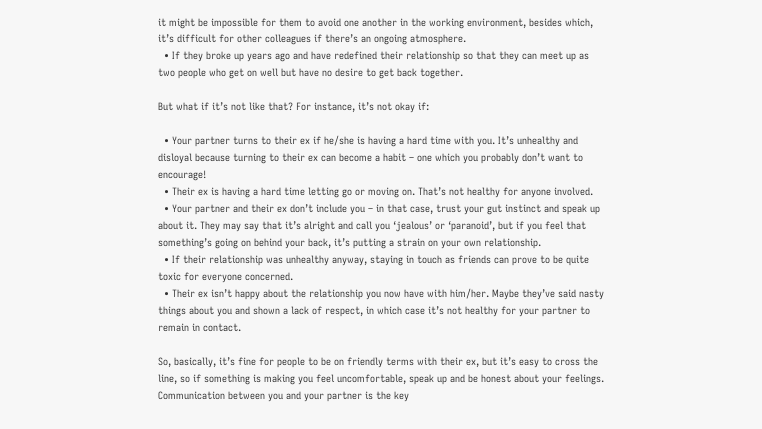it might be impossible for them to avoid one another in the working environment, besides which, it’s difficult for other colleagues if there’s an ongoing atmosphere.
  • If they broke up years ago and have redefined their relationship so that they can meet up as two people who get on well but have no desire to get back together.

But what if it’s not like that? For instance, it’s not okay if:

  • Your partner turns to their ex if he/she is having a hard time with you. It’s unhealthy and disloyal because turning to their ex can become a habit – one which you probably don’t want to encourage!
  • Their ex is having a hard time letting go or moving on. That’s not healthy for anyone involved.
  • Your partner and their ex don’t include you – in that case, trust your gut instinct and speak up about it. They may say that it’s alright and call you ‘jealous’ or ‘paranoid’, but if you feel that something’s going on behind your back, it’s putting a strain on your own relationship.
  • If their relationship was unhealthy anyway, staying in touch as friends can prove to be quite toxic for everyone concerned.
  • Their ex isn’t happy about the relationship you now have with him/her. Maybe they’ve said nasty things about you and shown a lack of respect, in which case it’s not healthy for your partner to remain in contact.

So, basically, it’s fine for people to be on friendly terms with their ex, but it’s easy to cross the line, so if something is making you feel uncomfortable, speak up and be honest about your feelings. Communication between you and your partner is the key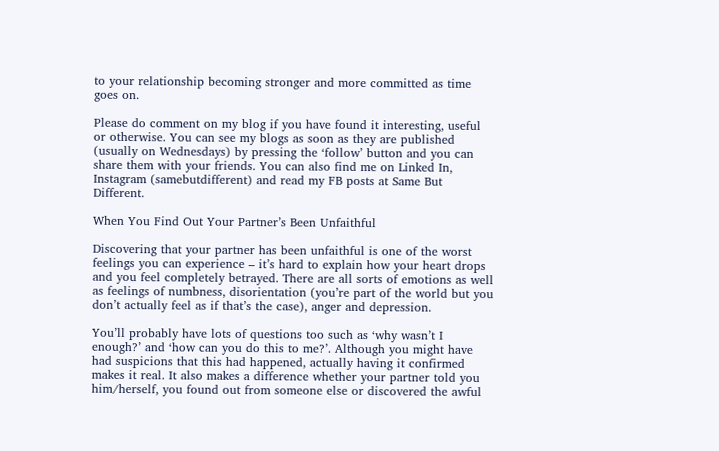to your relationship becoming stronger and more committed as time goes on.

Please do comment on my blog if you have found it interesting, useful or otherwise. You can see my blogs as soon as they are published (usually on Wednesdays) by pressing the ‘follow’ button and you can share them with your friends. You can also find me on Linked In, Instagram (samebutdifferent) and read my FB posts at Same But Different.

When You Find Out Your Partner’s Been Unfaithful

Discovering that your partner has been unfaithful is one of the worst feelings you can experience – it’s hard to explain how your heart drops and you feel completely betrayed. There are all sorts of emotions as well as feelings of numbness, disorientation (you’re part of the world but you don’t actually feel as if that’s the case), anger and depression.

You’ll probably have lots of questions too such as ‘why wasn’t I enough?’ and ‘how can you do this to me?’. Although you might have had suspicions that this had happened, actually having it confirmed makes it real. It also makes a difference whether your partner told you him/herself, you found out from someone else or discovered the awful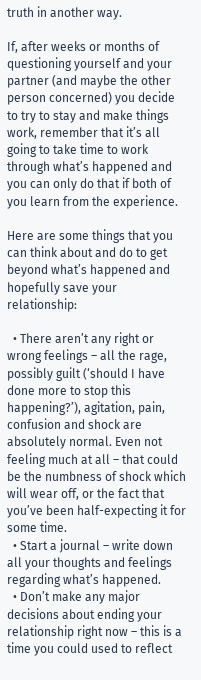truth in another way.

If, after weeks or months of questioning yourself and your partner (and maybe the other person concerned) you decide to try to stay and make things work, remember that it’s all going to take time to work through what’s happened and you can only do that if both of you learn from the experience.

Here are some things that you can think about and do to get beyond what’s happened and hopefully save your relationship:

  • There aren’t any right or wrong feelings – all the rage, possibly guilt (‘should I have done more to stop this happening?’), agitation, pain, confusion and shock are absolutely normal. Even not feeling much at all – that could be the numbness of shock which will wear off, or the fact that you’ve been half-expecting it for some time.
  • Start a journal – write down all your thoughts and feelings regarding what’s happened.
  • Don’t make any major decisions about ending your relationship right now – this is a time you could used to reflect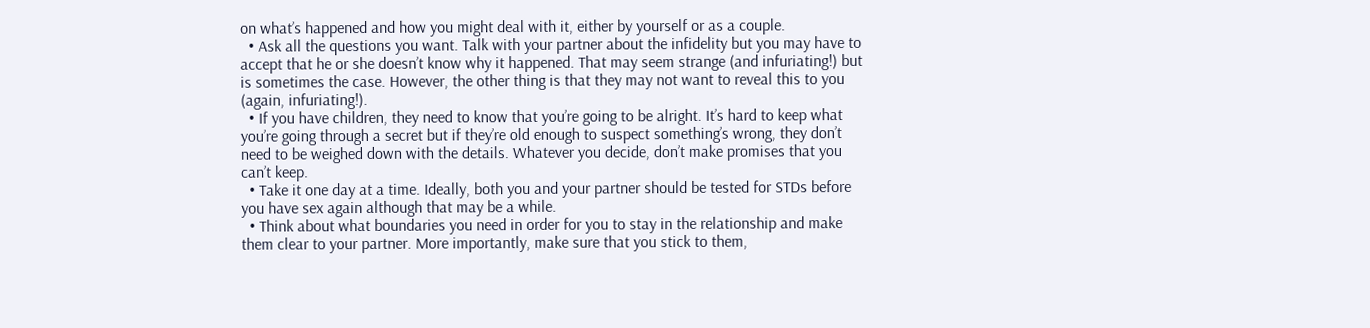on what’s happened and how you might deal with it, either by yourself or as a couple.
  • Ask all the questions you want. Talk with your partner about the infidelity but you may have to accept that he or she doesn’t know why it happened. That may seem strange (and infuriating!) but is sometimes the case. However, the other thing is that they may not want to reveal this to you (again, infuriating!).
  • If you have children, they need to know that you’re going to be alright. It’s hard to keep what you’re going through a secret but if they’re old enough to suspect something’s wrong, they don’t need to be weighed down with the details. Whatever you decide, don’t make promises that you can’t keep.
  • Take it one day at a time. Ideally, both you and your partner should be tested for STDs before you have sex again although that may be a while.
  • Think about what boundaries you need in order for you to stay in the relationship and make them clear to your partner. More importantly, make sure that you stick to them,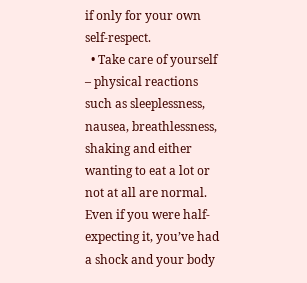if only for your own self-respect.
  • Take care of yourself – physical reactions such as sleeplessness, nausea, breathlessness, shaking and either wanting to eat a lot or not at all are normal. Even if you were half-expecting it, you’ve had a shock and your body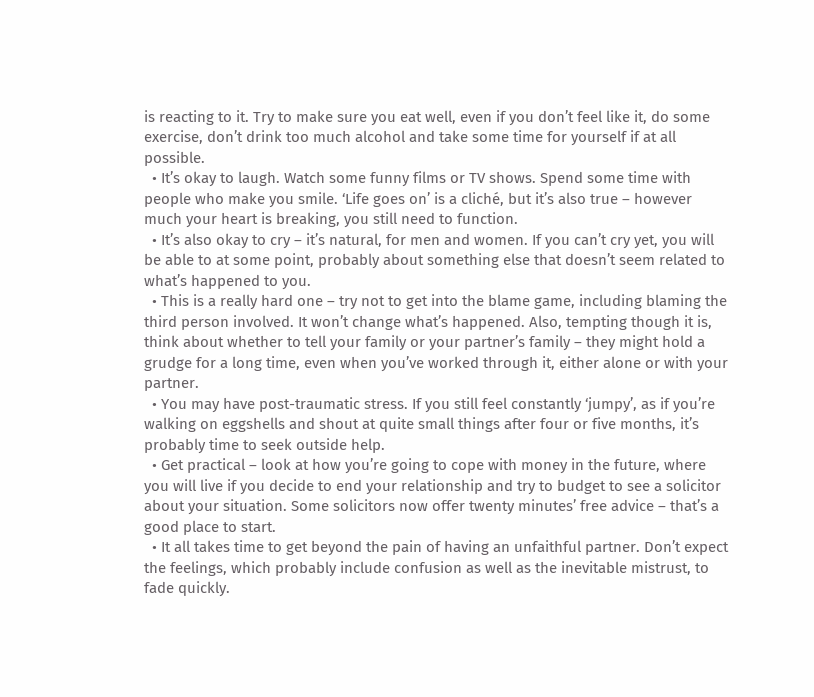is reacting to it. Try to make sure you eat well, even if you don’t feel like it, do some exercise, don’t drink too much alcohol and take some time for yourself if at all possible.
  • It’s okay to laugh. Watch some funny films or TV shows. Spend some time with people who make you smile. ‘Life goes on’ is a cliché, but it’s also true – however much your heart is breaking, you still need to function.
  • It’s also okay to cry – it’s natural, for men and women. If you can’t cry yet, you will be able to at some point, probably about something else that doesn’t seem related to what’s happened to you.
  • This is a really hard one – try not to get into the blame game, including blaming the third person involved. It won’t change what’s happened. Also, tempting though it is, think about whether to tell your family or your partner’s family – they might hold a grudge for a long time, even when you’ve worked through it, either alone or with your partner.
  • You may have post-traumatic stress. If you still feel constantly ‘jumpy’, as if you’re walking on eggshells and shout at quite small things after four or five months, it’s probably time to seek outside help.
  • Get practical – look at how you’re going to cope with money in the future, where you will live if you decide to end your relationship and try to budget to see a solicitor about your situation. Some solicitors now offer twenty minutes’ free advice – that’s a good place to start.
  • It all takes time to get beyond the pain of having an unfaithful partner. Don’t expect the feelings, which probably include confusion as well as the inevitable mistrust, to fade quickly.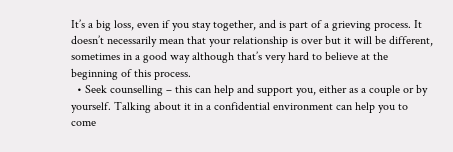It’s a big loss, even if you stay together, and is part of a grieving process. It doesn’t necessarily mean that your relationship is over but it will be different, sometimes in a good way although that’s very hard to believe at the beginning of this process.
  • Seek counselling – this can help and support you, either as a couple or by yourself. Talking about it in a confidential environment can help you to come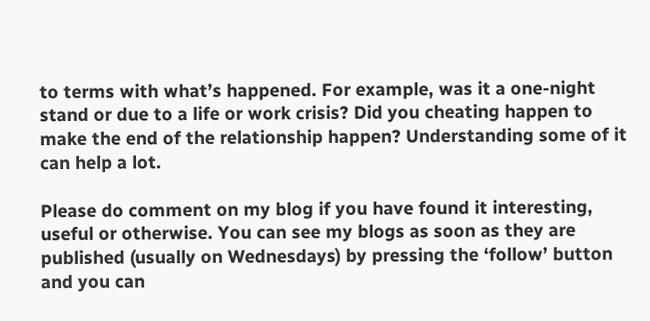to terms with what’s happened. For example, was it a one-night stand or due to a life or work crisis? Did you cheating happen to make the end of the relationship happen? Understanding some of it can help a lot.

Please do comment on my blog if you have found it interesting, useful or otherwise. You can see my blogs as soon as they are published (usually on Wednesdays) by pressing the ‘follow’ button and you can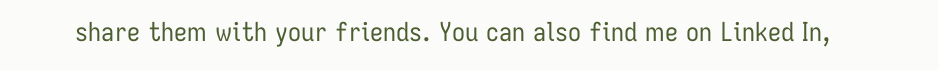share them with your friends. You can also find me on Linked In,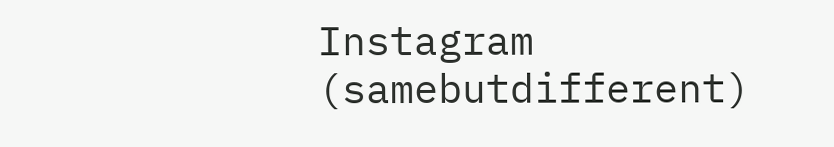Instagram (samebutdifferent)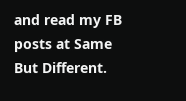and read my FB posts at Same But Different.